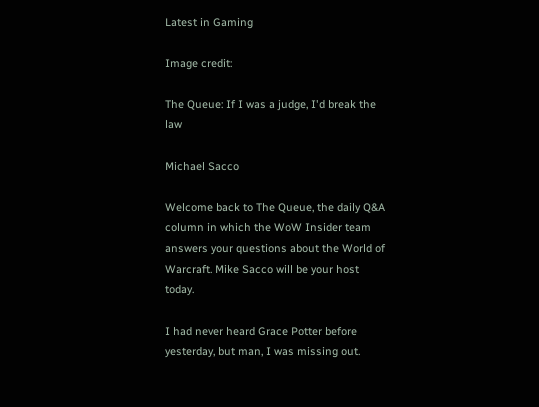Latest in Gaming

Image credit:

The Queue: If I was a judge, I'd break the law

Michael Sacco

Welcome back to The Queue, the daily Q&A column in which the WoW Insider team answers your questions about the World of Warcraft. Mike Sacco will be your host today.

I had never heard Grace Potter before yesterday, but man, I was missing out.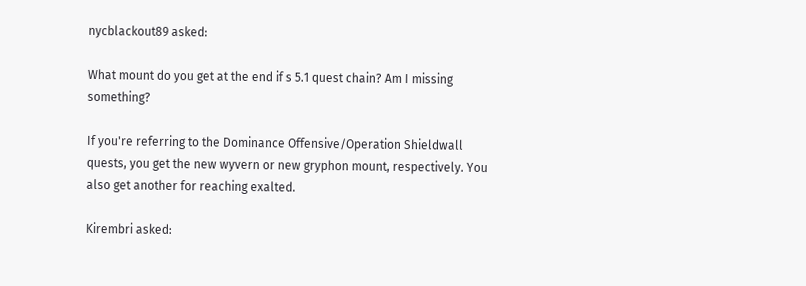nycblackout89 asked:

What mount do you get at the end if s 5.1 quest chain? Am I missing something?

If you're referring to the Dominance Offensive/Operation Shieldwall quests, you get the new wyvern or new gryphon mount, respectively. You also get another for reaching exalted.

Kirembri asked: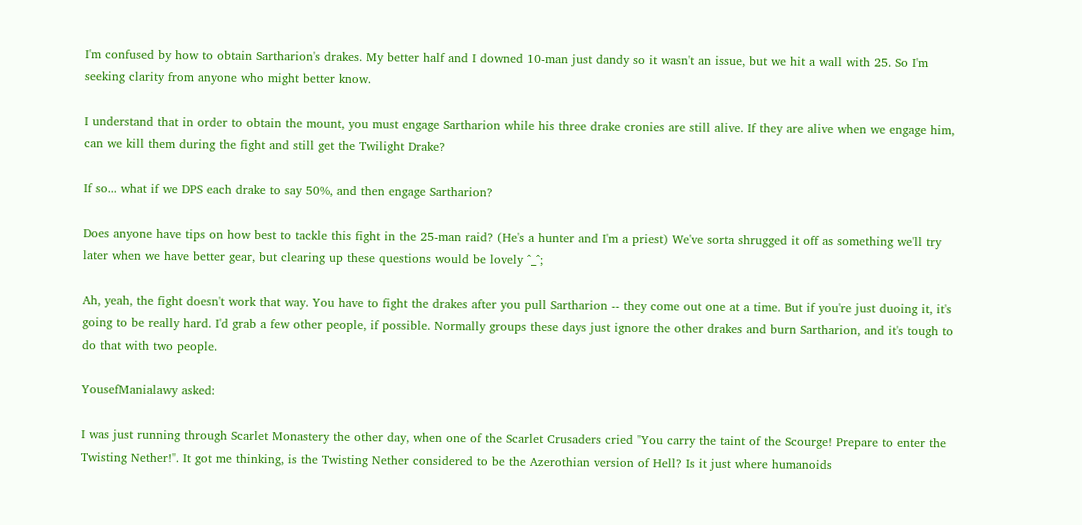I'm confused by how to obtain Sartharion's drakes. My better half and I downed 10-man just dandy so it wasn't an issue, but we hit a wall with 25. So I'm seeking clarity from anyone who might better know.

I understand that in order to obtain the mount, you must engage Sartharion while his three drake cronies are still alive. If they are alive when we engage him, can we kill them during the fight and still get the Twilight Drake?

If so... what if we DPS each drake to say 50%, and then engage Sartharion?

Does anyone have tips on how best to tackle this fight in the 25-man raid? (He's a hunter and I'm a priest) We've sorta shrugged it off as something we'll try later when we have better gear, but clearing up these questions would be lovely ^_^;

Ah, yeah, the fight doesn't work that way. You have to fight the drakes after you pull Sartharion -- they come out one at a time. But if you're just duoing it, it's going to be really hard. I'd grab a few other people, if possible. Normally groups these days just ignore the other drakes and burn Sartharion, and it's tough to do that with two people.

YousefManialawy asked:

I was just running through Scarlet Monastery the other day, when one of the Scarlet Crusaders cried "You carry the taint of the Scourge! Prepare to enter the Twisting Nether!". It got me thinking, is the Twisting Nether considered to be the Azerothian version of Hell? Is it just where humanoids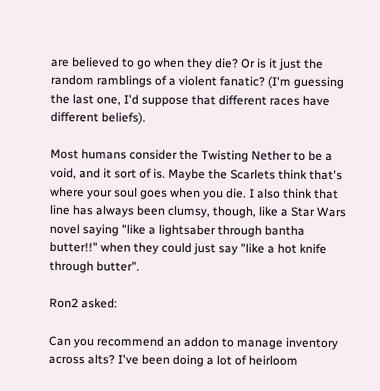are believed to go when they die? Or is it just the random ramblings of a violent fanatic? (I'm guessing the last one, I'd suppose that different races have different beliefs).

Most humans consider the Twisting Nether to be a void, and it sort of is. Maybe the Scarlets think that's where your soul goes when you die. I also think that line has always been clumsy, though, like a Star Wars novel saying "like a lightsaber through bantha butter!!" when they could just say "like a hot knife through butter".

Ron2 asked:

Can you recommend an addon to manage inventory across alts? I've been doing a lot of heirloom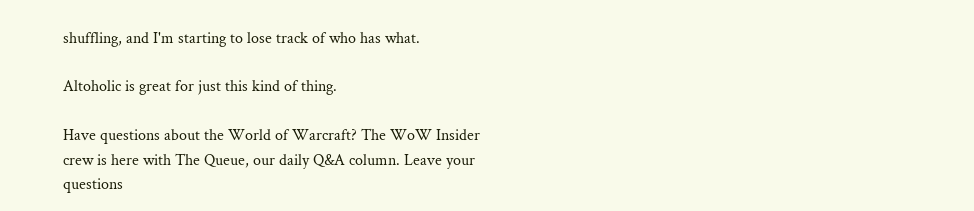shuffling, and I'm starting to lose track of who has what.

Altoholic is great for just this kind of thing.

Have questions about the World of Warcraft? The WoW Insider crew is here with The Queue, our daily Q&A column. Leave your questions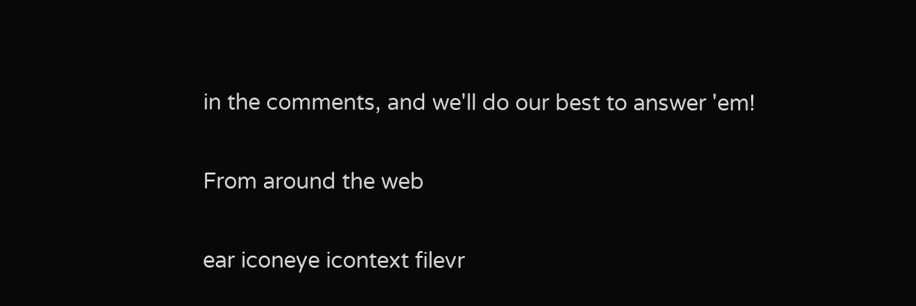in the comments, and we'll do our best to answer 'em!

From around the web

ear iconeye icontext filevr